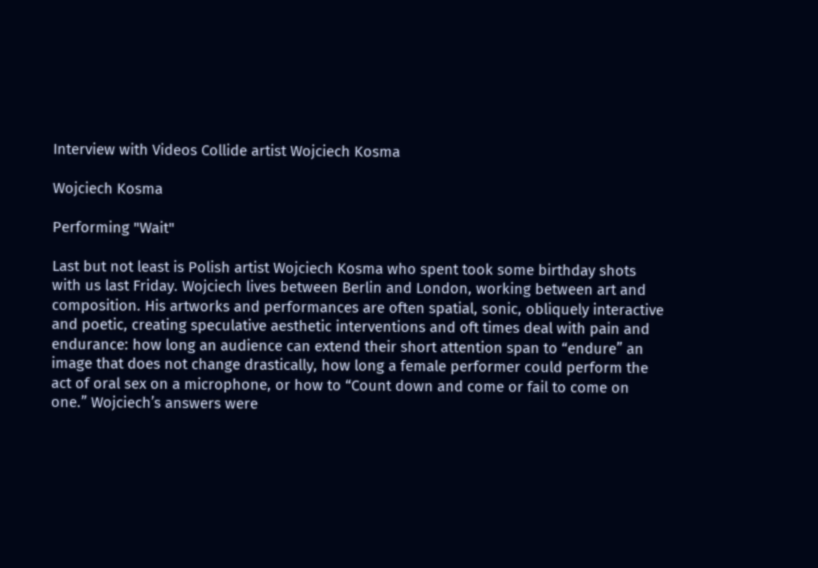Interview with Videos Collide artist Wojciech Kosma

Wojciech Kosma

Performing "Wait"

Last but not least is Polish artist Wojciech Kosma who spent took some birthday shots with us last Friday. Wojciech lives between Berlin and London, working between art and composition. His artworks and performances are often spatial, sonic, obliquely interactive and poetic, creating speculative aesthetic interventions and oft times deal with pain and endurance: how long an audience can extend their short attention span to “endure” an image that does not change drastically, how long a female performer could perform the act of oral sex on a microphone, or how to “Count down and come or fail to come on one.” Wojciech’s answers were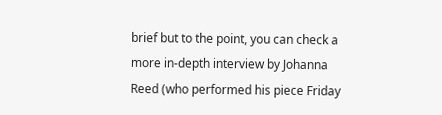brief but to the point, you can check a more in-depth interview by Johanna Reed (who performed his piece Friday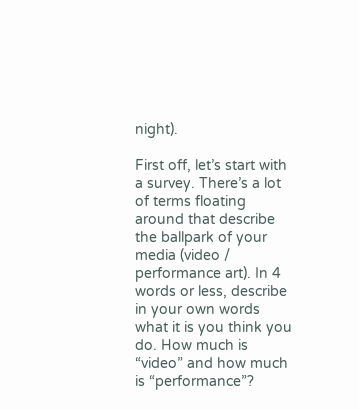night).

First off, let’s start with a survey. There’s a lot of terms floating around that describe the ballpark of your media (video / performance art). In 4 words or less, describe in your own words what it is you think you do. How much is “video” and how much is “performance”?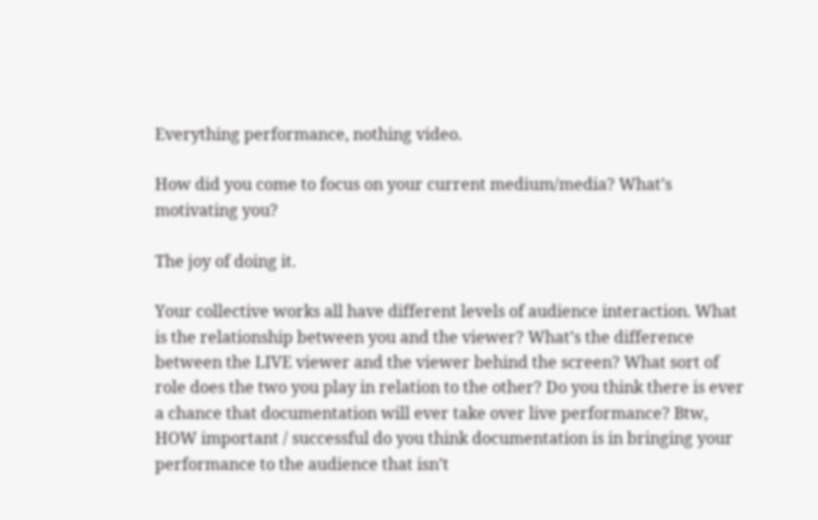Everything performance, nothing video.

How did you come to focus on your current medium/media? What’s motivating you?

The joy of doing it.

Your collective works all have different levels of audience interaction. What is the relationship between you and the viewer? What’s the difference between the LIVE viewer and the viewer behind the screen? What sort of role does the two you play in relation to the other? Do you think there is ever a chance that documentation will ever take over live performance? Btw, HOW important / successful do you think documentation is in bringing your performance to the audience that isn’t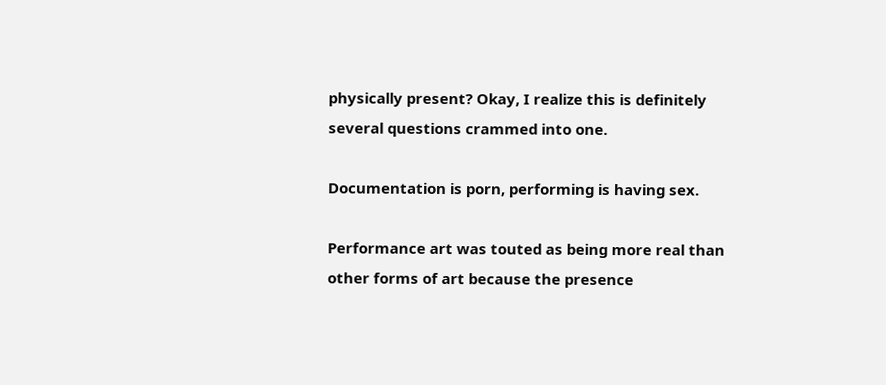physically present? Okay, I realize this is definitely several questions crammed into one.

Documentation is porn, performing is having sex.

Performance art was touted as being more real than other forms of art because the presence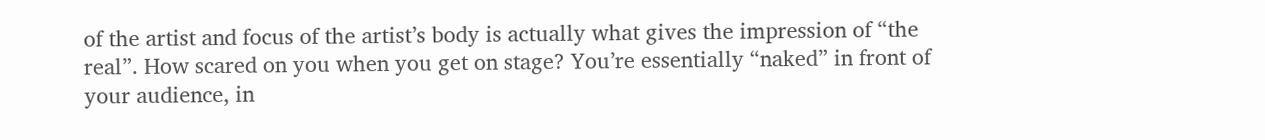of the artist and focus of the artist’s body is actually what gives the impression of “the real”. How scared on you when you get on stage? You’re essentially “naked” in front of your audience, in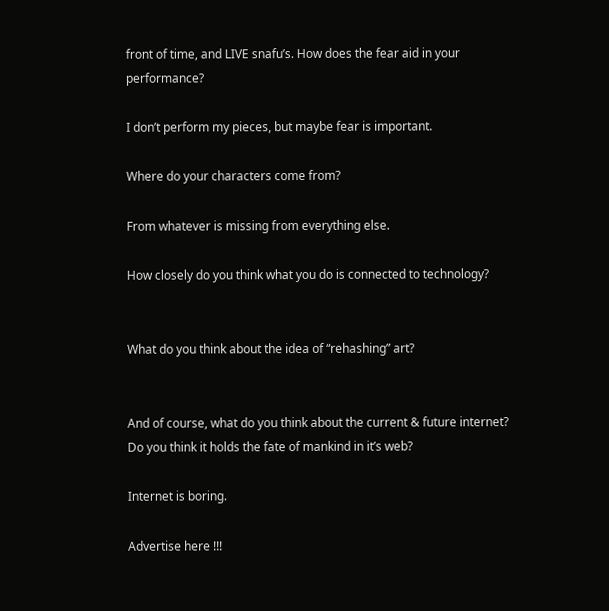front of time, and LIVE snafu’s. How does the fear aid in your performance?

I don’t perform my pieces, but maybe fear is important.

Where do your characters come from?

From whatever is missing from everything else.

How closely do you think what you do is connected to technology?


What do you think about the idea of “rehashing” art?


And of course, what do you think about the current & future internet? Do you think it holds the fate of mankind in it’s web?

Internet is boring.

Advertise here !!!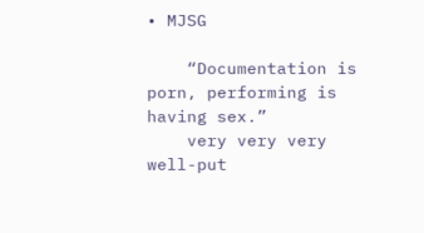• MJSG

    “Documentation is porn, performing is having sex.”
    very very very well-put